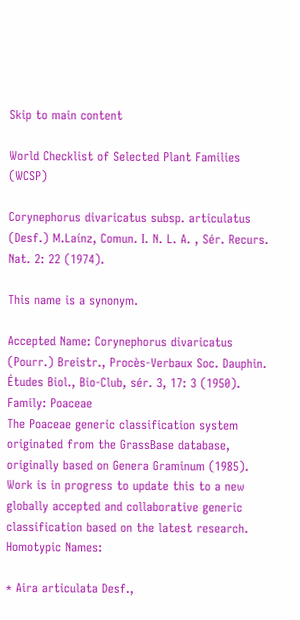Skip to main content

World Checklist of Selected Plant Families (WCSP)

Corynephorus divaricatus subsp. articulatus (Desf.) M.Laínz, Comun. I. N. L. A. , Sér. Recurs. Nat. 2: 22 (1974).

This name is a synonym.

Accepted Name: Corynephorus divaricatus (Pourr.) Breistr., Procès-Verbaux Soc. Dauphin. Études Biol., Bio-Club, sér. 3, 17: 3 (1950).
Family: Poaceae
The Poaceae generic classification system originated from the GrassBase database, originally based on Genera Graminum (1985). Work is in progress to update this to a new globally accepted and collaborative generic classification based on the latest research.
Homotypic Names:

* Aira articulata Desf.,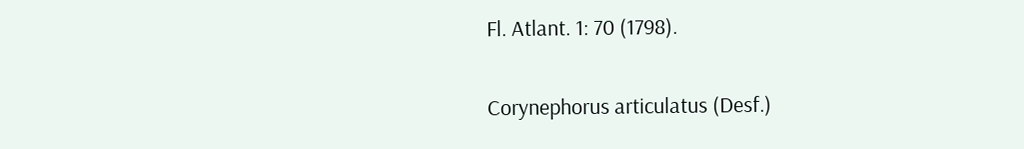Fl. Atlant. 1: 70 (1798).

Corynephorus articulatus (Desf.)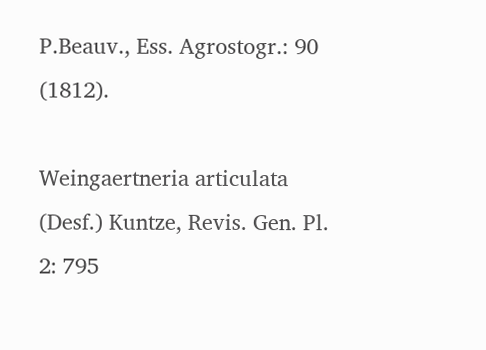P.Beauv., Ess. Agrostogr.: 90 (1812).

Weingaertneria articulata (Desf.) Kuntze, Revis. Gen. Pl. 2: 795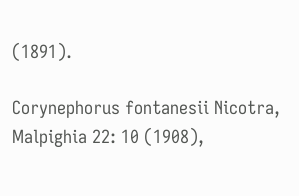(1891).

Corynephorus fontanesii Nicotra, Malpighia 22: 10 (1908),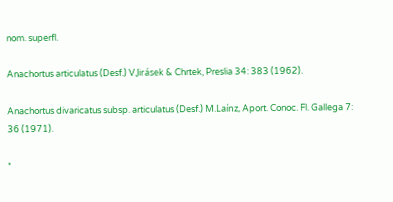nom. superfl.

Anachortus articulatus (Desf.) V.Jirásek & Chrtek, Preslia 34: 383 (1962).

Anachortus divaricatus subsp. articulatus (Desf.) M.Laínz, Aport. Conoc. Fl. Gallega 7: 36 (1971).

*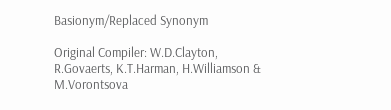Basionym/Replaced Synonym

Original Compiler: W.D.Clayton, R.Govaerts, K.T.Harman, H.Williamson & M.Vorontsova